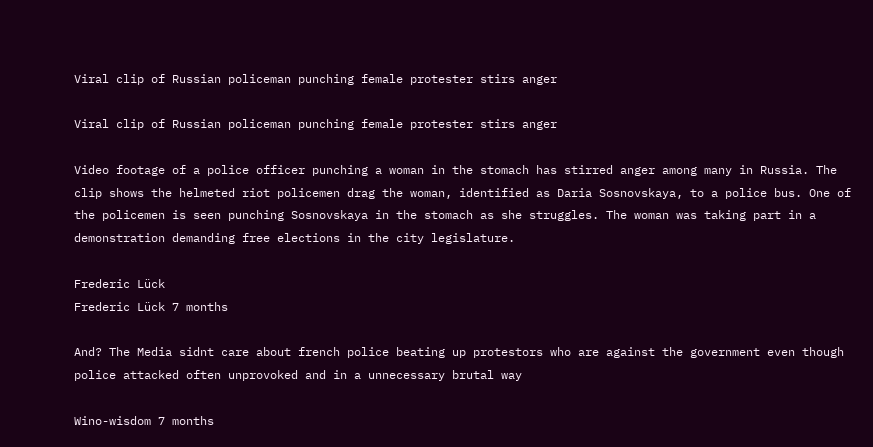Viral clip of Russian policeman punching female protester stirs anger

Viral clip of Russian policeman punching female protester stirs anger

Video footage of a police officer punching a woman in the stomach has stirred anger among many in Russia. The clip shows the helmeted riot policemen drag the woman, identified as Daria Sosnovskaya, to a police bus. One of the policemen is seen punching Sosnovskaya in the stomach as she struggles. The woman was taking part in a demonstration demanding free elections in the city legislature.

Frederic Lück
Frederic Lück 7 months

And? The Media sidnt care about french police beating up protestors who are against the government even though police attacked often unprovoked and in a unnecessary brutal way

Wino-wisdom 7 months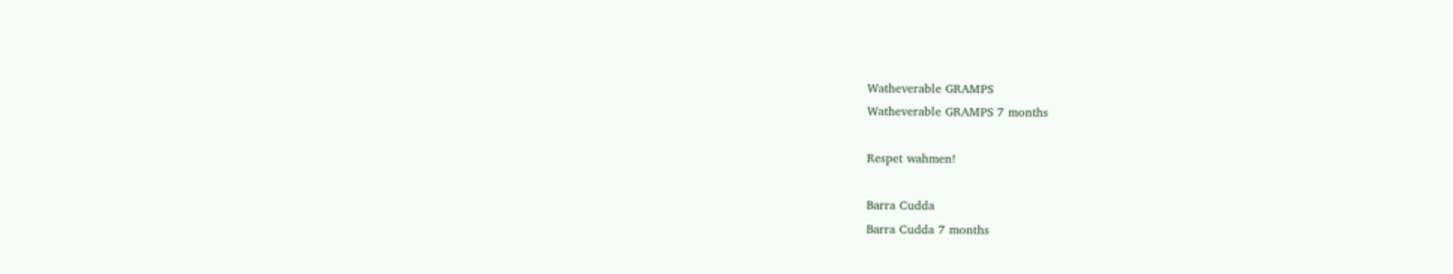Watheverable GRAMPS
Watheverable GRAMPS 7 months

Respet wahmen!

Barra Cudda
Barra Cudda 7 months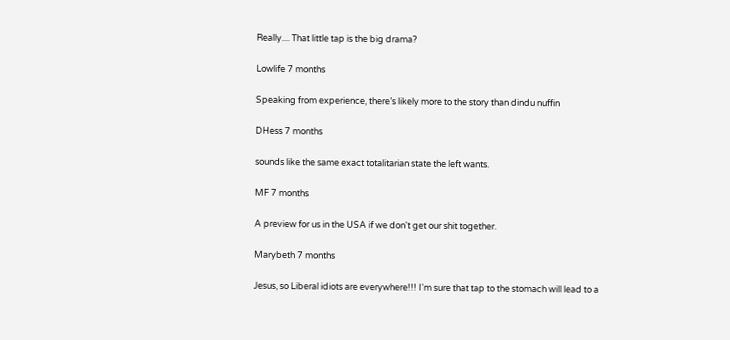Really.... That little tap is the big drama?

Lowlife 7 months

Speaking from experience, there’s likely more to the story than dindu nuffin

DHess 7 months

sounds like the same exact totalitarian state the left wants.

MF 7 months

A preview for us in the USA if we don't get our shit together.

Marybeth 7 months

Jesus, so Liberal idiots are everywhere!!! I'm sure that tap to the stomach will lead to a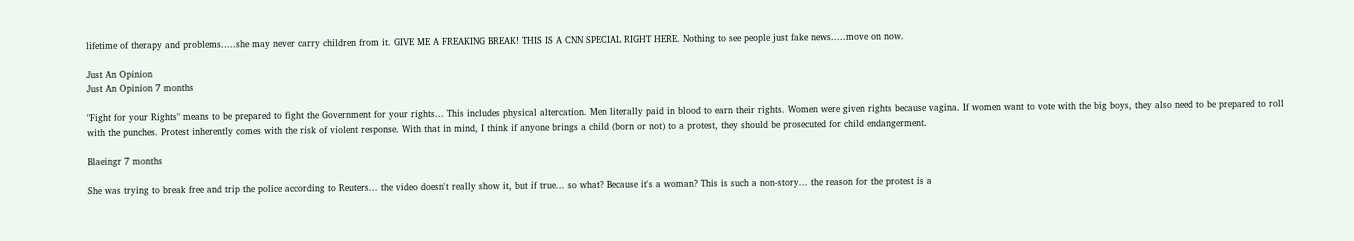lifetime of therapy and problems.....she may never carry children from it. GIVE ME A FREAKING BREAK! THIS IS A CNN SPECIAL RIGHT HERE. Nothing to see people just fake news.....move on now.

Just An Opinion
Just An Opinion 7 months

"Fight for your Rights" means to be prepared to fight the Government for your rights... This includes physical altercation. Men literally paid in blood to earn their rights. Women were given rights because vagina. If women want to vote with the big boys, they also need to be prepared to roll with the punches. Protest inherently comes with the risk of violent response. With that in mind, I think if anyone brings a child (born or not) to a protest, they should be prosecuted for child endangerment.

Blaeingr 7 months

She was trying to break free and trip the police according to Reuters... the video doesn't really show it, but if true... so what? Because it's a woman? This is such a non-story... the reason for the protest is a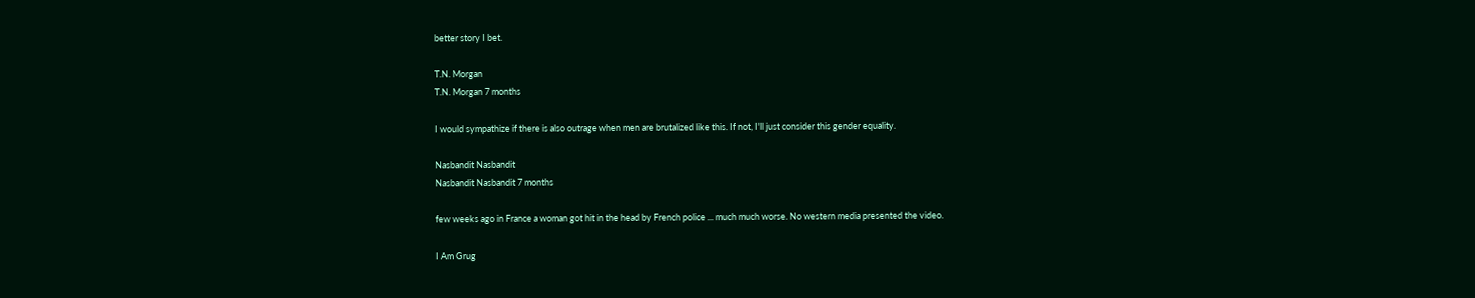better story I bet.

T.N. Morgan
T.N. Morgan 7 months

I would sympathize if there is also outrage when men are brutalized like this. If not, I'll just consider this gender equality.

Nasbandit Nasbandit
Nasbandit Nasbandit 7 months

few weeks ago in France a woman got hit in the head by French police ... much much worse. No western media presented the video.

I Am Grug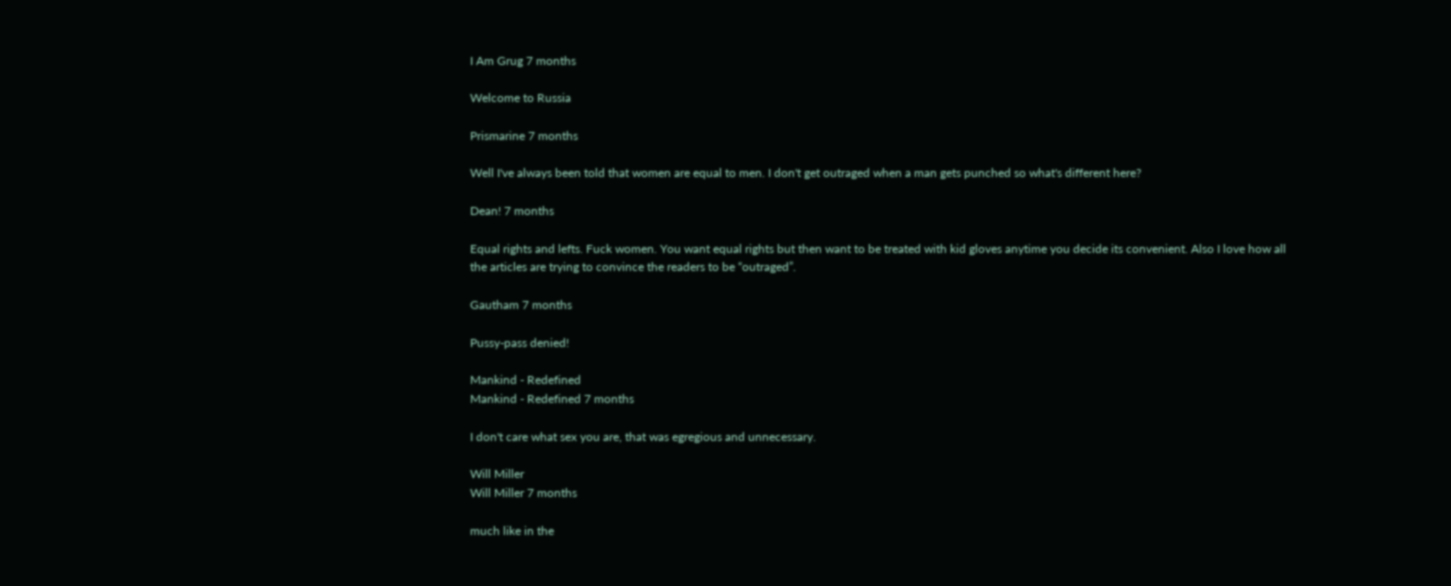I Am Grug 7 months

Welcome to Russia

Prismarine 7 months

Well I've always been told that women are equal to men. I don't get outraged when a man gets punched so what's different here?

Dean! 7 months

Equal rights and lefts. Fuck women. You want equal rights but then want to be treated with kid gloves anytime you decide its convenient. Also I love how all the articles are trying to convince the readers to be “outraged”.

Gautham 7 months

Pussy-pass denied!

Mankind - Redefined
Mankind - Redefined 7 months

I don't care what sex you are, that was egregious and unnecessary.

Will Miller
Will Miller 7 months

much like in the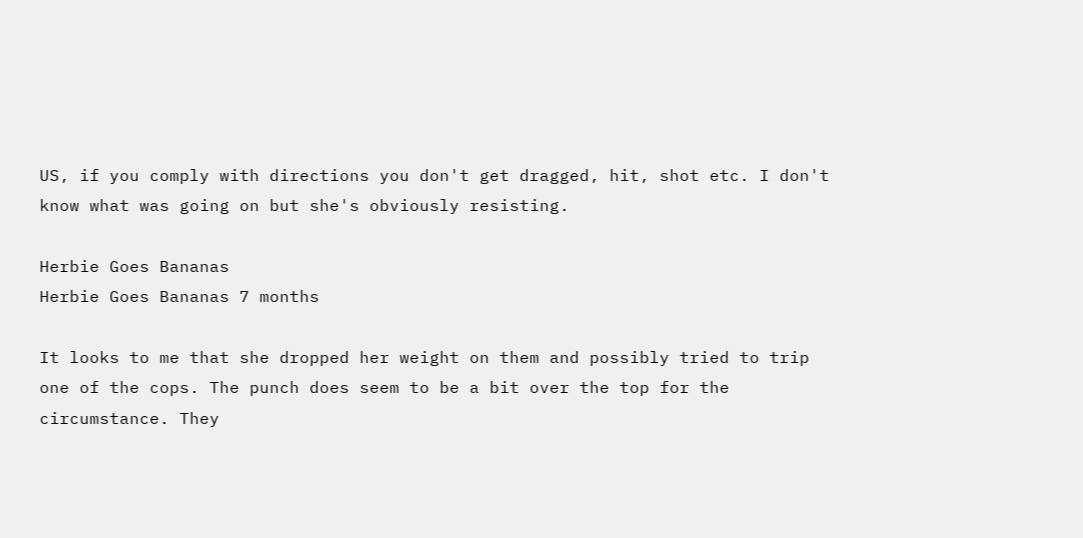US, if you comply with directions you don't get dragged, hit, shot etc. I don't know what was going on but she's obviously resisting.

Herbie Goes Bananas
Herbie Goes Bananas 7 months

It looks to me that she dropped her weight on them and possibly tried to trip one of the cops. The punch does seem to be a bit over the top for the circumstance. They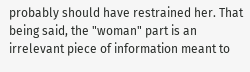probably should have restrained her. That being said, the "woman" part is an irrelevant piece of information meant to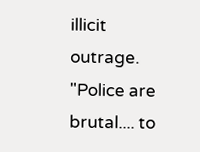illicit outrage. "Police are brutal.... to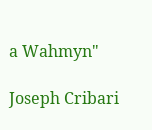a Wahmyn"

Joseph Cribari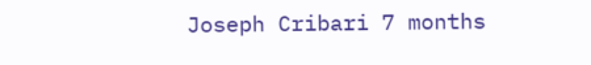Joseph Cribari 7 months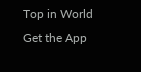Top in World
Get the App